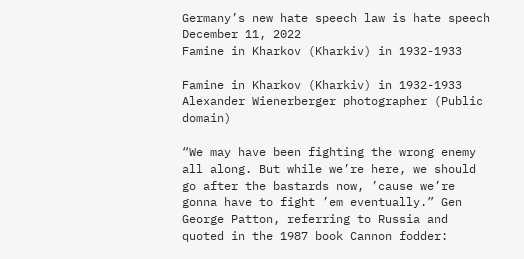Germany’s new hate speech law is hate speech
December 11, 2022
Famine in Kharkov (Kharkiv) in 1932-1933

Famine in Kharkov (Kharkiv) in 1932-1933 Alexander Wienerberger photographer (Public domain)

“We may have been fighting the wrong enemy all along. But while we’re here, we should go after the bastards now, ’cause we’re gonna have to fight ’em eventually.” Gen George Patton, referring to Russia and quoted in the 1987 book Cannon fodder: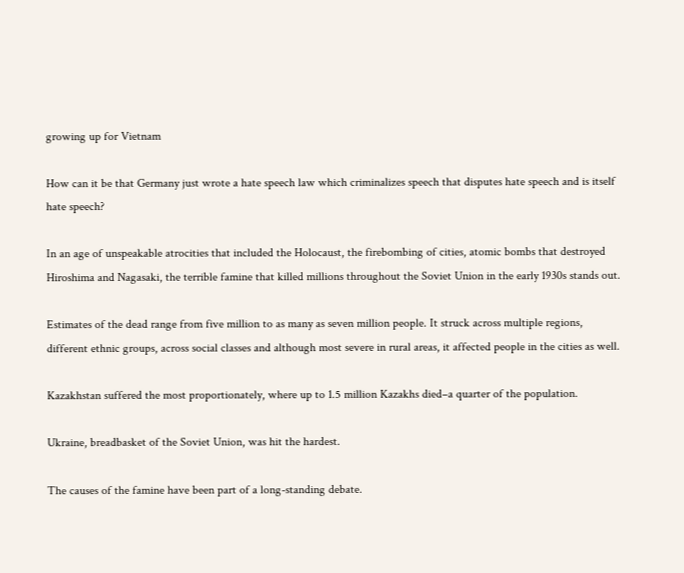growing up for Vietnam

How can it be that Germany just wrote a hate speech law which criminalizes speech that disputes hate speech and is itself hate speech?

In an age of unspeakable atrocities that included the Holocaust, the firebombing of cities, atomic bombs that destroyed Hiroshima and Nagasaki, the terrible famine that killed millions throughout the Soviet Union in the early 1930s stands out.

Estimates of the dead range from five million to as many as seven million people. It struck across multiple regions, different ethnic groups, across social classes and although most severe in rural areas, it affected people in the cities as well.

Kazakhstan suffered the most proportionately, where up to 1.5 million Kazakhs died–a quarter of the population.

Ukraine, breadbasket of the Soviet Union, was hit the hardest.

The causes of the famine have been part of a long-standing debate.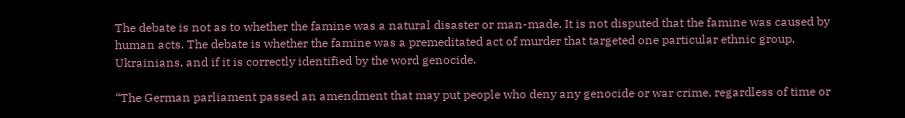The debate is not as to whether the famine was a natural disaster or man-made. It is not disputed that the famine was caused by human acts. The debate is whether the famine was a premeditated act of murder that targeted one particular ethnic group, Ukrainians, and if it is correctly identified by the word genocide.

“The German parliament passed an amendment that may put people who deny any genocide or war crime, regardless of time or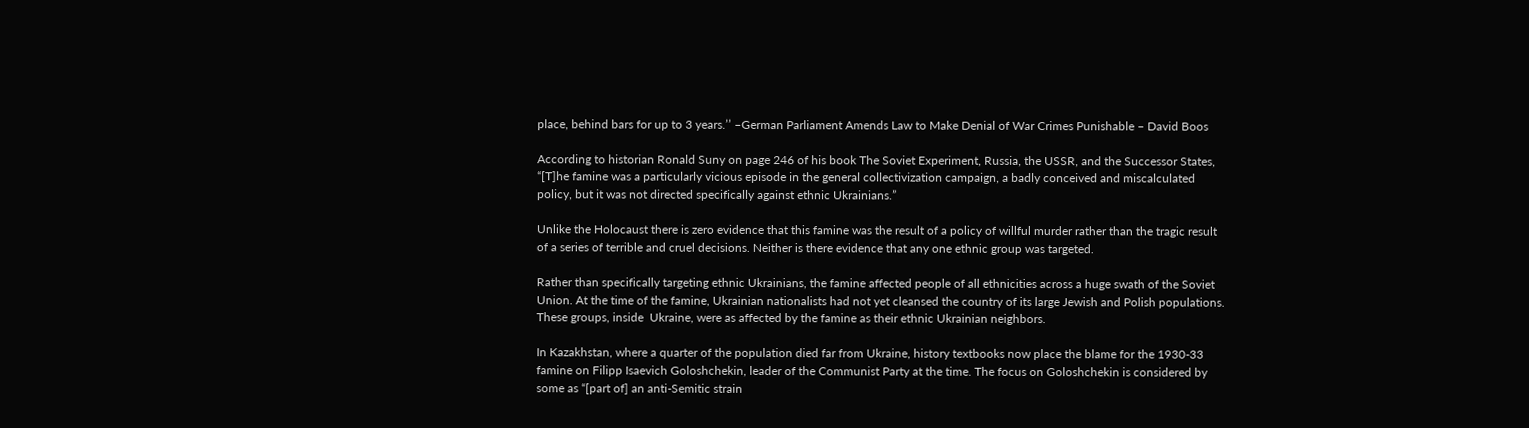place, behind bars for up to 3 years.’’ –German Parliament Amends Law to Make Denial of War Crimes Punishable – David Boos

According to historian Ronald Suny on page 246 of his book The Soviet Experiment, Russia, the USSR, and the Successor States, “[T]he famine was a particularly vicious episode in the general collectivization campaign, a badly conceived and miscalculated policy, but it was not directed specifically against ethnic Ukrainians.”

Unlike the Holocaust there is zero evidence that this famine was the result of a policy of willful murder rather than the tragic result of a series of terrible and cruel decisions. Neither is there evidence that any one ethnic group was targeted.

Rather than specifically targeting ethnic Ukrainians, the famine affected people of all ethnicities across a huge swath of the Soviet Union. At the time of the famine, Ukrainian nationalists had not yet cleansed the country of its large Jewish and Polish populations. These groups, inside  Ukraine, were as affected by the famine as their ethnic Ukrainian neighbors.

In Kazakhstan, where a quarter of the population died far from Ukraine, history textbooks now place the blame for the 1930-33 famine on Filipp Isaevich Goloshchekin, leader of the Communist Party at the time. The focus on Goloshchekin is considered by some as “[part of] an anti-Semitic strain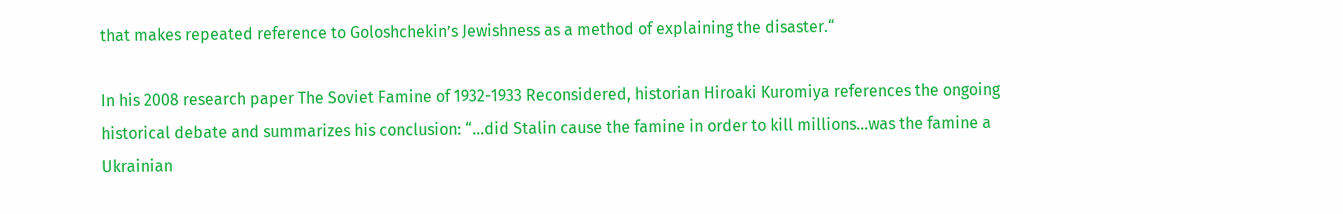that makes repeated reference to Goloshchekin’s Jewishness as a method of explaining the disaster.“

In his 2008 research paper The Soviet Famine of 1932-1933 Reconsidered, historian Hiroaki Kuromiya references the ongoing historical debate and summarizes his conclusion: “…did Stalin cause the famine in order to kill millions…was the famine a Ukrainian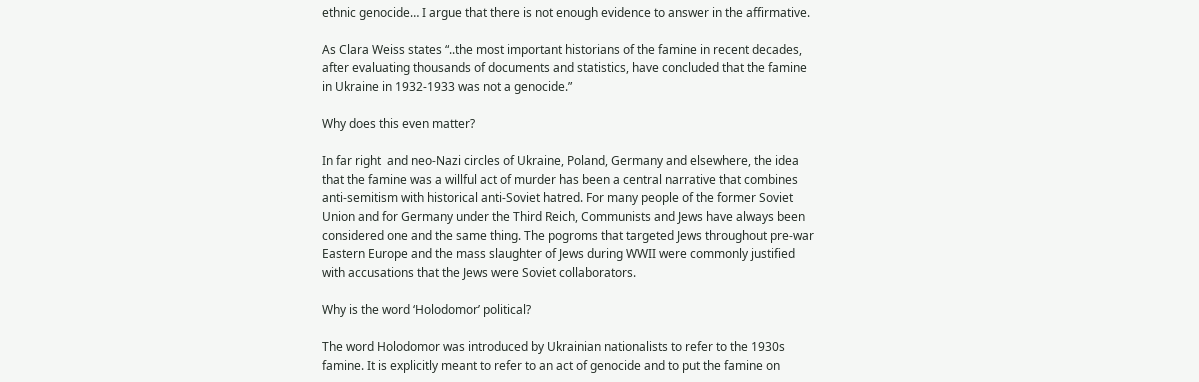ethnic genocide… I argue that there is not enough evidence to answer in the affirmative.

As Clara Weiss states “..the most important historians of the famine in recent decades, after evaluating thousands of documents and statistics, have concluded that the famine in Ukraine in 1932-1933 was not a genocide.”

Why does this even matter?

In far right  and neo-Nazi circles of Ukraine, Poland, Germany and elsewhere, the idea that the famine was a willful act of murder has been a central narrative that combines anti-semitism with historical anti-Soviet hatred. For many people of the former Soviet Union and for Germany under the Third Reich, Communists and Jews have always been considered one and the same thing. The pogroms that targeted Jews throughout pre-war Eastern Europe and the mass slaughter of Jews during WWII were commonly justified with accusations that the Jews were Soviet collaborators.

Why is the word ‘Holodomor’ political?

The word Holodomor was introduced by Ukrainian nationalists to refer to the 1930s famine. It is explicitly meant to refer to an act of genocide and to put the famine on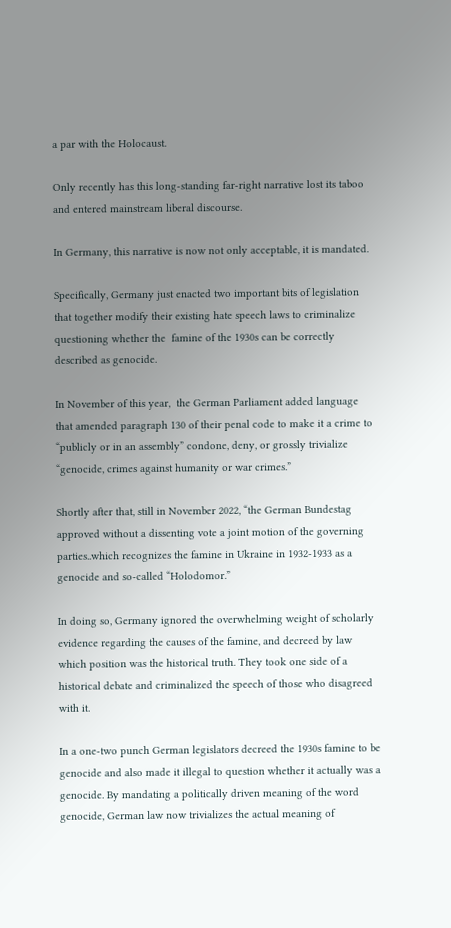a par with the Holocaust.

Only recently has this long-standing far-right narrative lost its taboo and entered mainstream liberal discourse.

In Germany, this narrative is now not only acceptable, it is mandated.

Specifically, Germany just enacted two important bits of legislation that together modify their existing hate speech laws to criminalize questioning whether the  famine of the 1930s can be correctly described as genocide.

In November of this year,  the German Parliament added language that amended paragraph 130 of their penal code to make it a crime to “publicly or in an assembly” condone, deny, or grossly trivialize “genocide, crimes against humanity or war crimes.”

Shortly after that, still in November 2022, “the German Bundestag approved without a dissenting vote a joint motion of the governing parties..which recognizes the famine in Ukraine in 1932-1933 as a genocide and so-called “Holodomor.”

In doing so, Germany ignored the overwhelming weight of scholarly evidence regarding the causes of the famine, and decreed by law which position was the historical truth. They took one side of a historical debate and criminalized the speech of those who disagreed with it.

In a one-two punch German legislators decreed the 1930s famine to be genocide and also made it illegal to question whether it actually was a genocide. By mandating a politically driven meaning of the word genocide, German law now trivializes the actual meaning of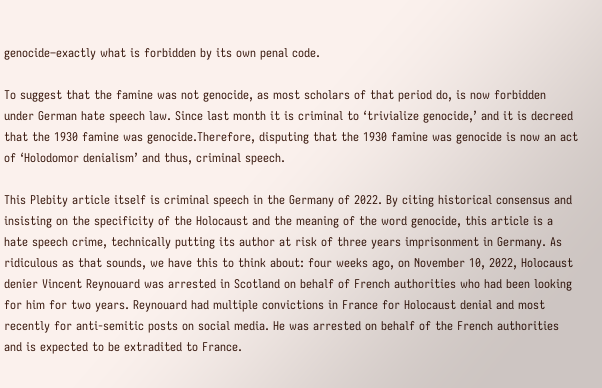genocide–exactly what is forbidden by its own penal code.

To suggest that the famine was not genocide, as most scholars of that period do, is now forbidden under German hate speech law. Since last month it is criminal to ‘trivialize genocide,’ and it is decreed that the 1930 famine was genocide.Therefore, disputing that the 1930 famine was genocide is now an act of ‘Holodomor denialism’ and thus, criminal speech.

This Plebity article itself is criminal speech in the Germany of 2022. By citing historical consensus and insisting on the specificity of the Holocaust and the meaning of the word genocide, this article is a hate speech crime, technically putting its author at risk of three years imprisonment in Germany. As ridiculous as that sounds, we have this to think about: four weeks ago, on November 10, 2022, Holocaust denier Vincent Reynouard was arrested in Scotland on behalf of French authorities who had been looking for him for two years. Reynouard had multiple convictions in France for Holocaust denial and most recently for anti-semitic posts on social media. He was arrested on behalf of the French authorities and is expected to be extradited to France.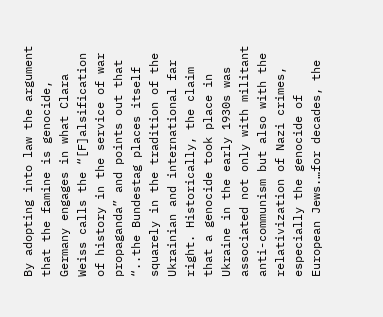By adopting into law the argument that the famine is genocide, Germany engages in what Clara Weiss calls the “[F]alsification of history in the service of war propaganda” and points out that “..the Bundestag places itself squarely in the tradition of the Ukrainian and international far right. Historically, the claim that a genocide took place in Ukraine in the early 1930s was associated not only with militant anti-communism but also with the relativization of Nazi crimes, especially the genocide of European Jews.…for decades, the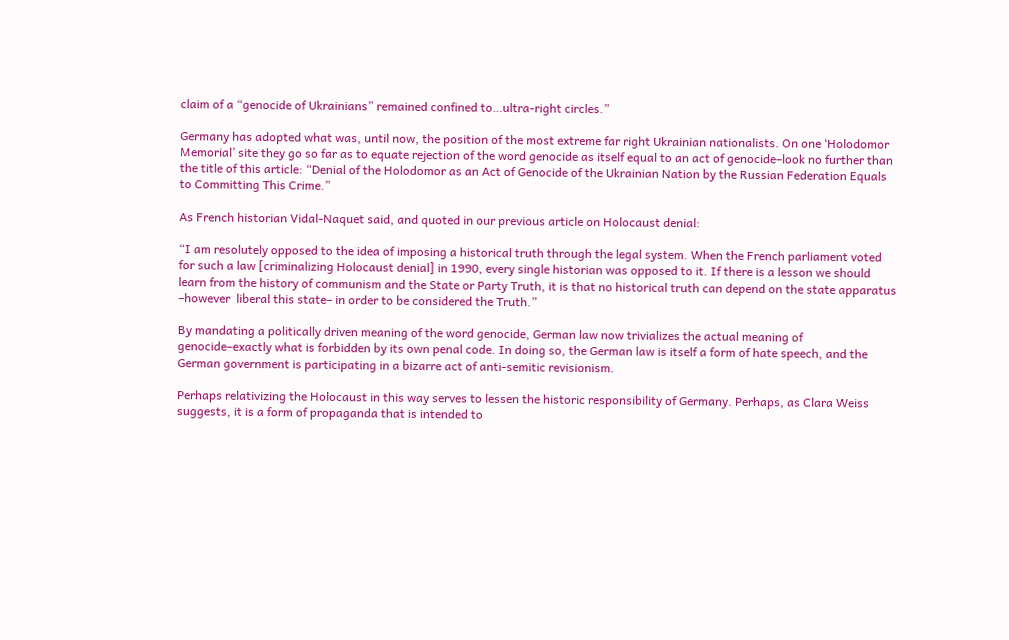claim of a “genocide of Ukrainians” remained confined to…ultra-right circles.”

Germany has adopted what was, until now, the position of the most extreme far right Ukrainian nationalists. On one ‘Holodomor Memorial’ site they go so far as to equate rejection of the word genocide as itself equal to an act of genocide–look no further than the title of this article: “Denial of the Holodomor as an Act of Genocide of the Ukrainian Nation by the Russian Federation Equals to Committing This Crime.”

As French historian Vidal-Naquet said, and quoted in our previous article on Holocaust denial:

“I am resolutely opposed to the idea of imposing a historical truth through the legal system. When the French parliament voted for such a law [criminalizing Holocaust denial] in 1990, every single historian was opposed to it. If there is a lesson we should learn from the history of communism and the State or Party Truth, it is that no historical truth can depend on the state apparatus –however  liberal this state– in order to be considered the Truth.”

By mandating a politically driven meaning of the word genocide, German law now trivializes the actual meaning of genocide–exactly what is forbidden by its own penal code. In doing so, the German law is itself a form of hate speech, and the German government is participating in a bizarre act of anti-semitic revisionism.

Perhaps relativizing the Holocaust in this way serves to lessen the historic responsibility of Germany. Perhaps, as Clara Weiss suggests, it is a form of propaganda that is intended to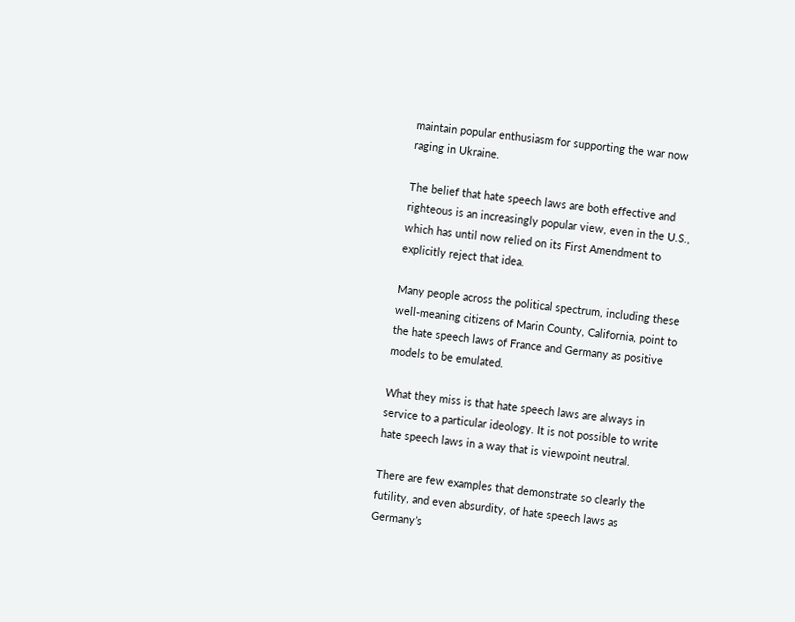maintain popular enthusiasm for supporting the war now raging in Ukraine.

The belief that hate speech laws are both effective and righteous is an increasingly popular view, even in the U.S., which has until now relied on its First Amendment to explicitly reject that idea.

Many people across the political spectrum, including these well-meaning citizens of Marin County, California, point to the hate speech laws of France and Germany as positive models to be emulated.

What they miss is that hate speech laws are always in service to a particular ideology. It is not possible to write hate speech laws in a way that is viewpoint neutral.

There are few examples that demonstrate so clearly the futility, and even absurdity, of hate speech laws as Germany’s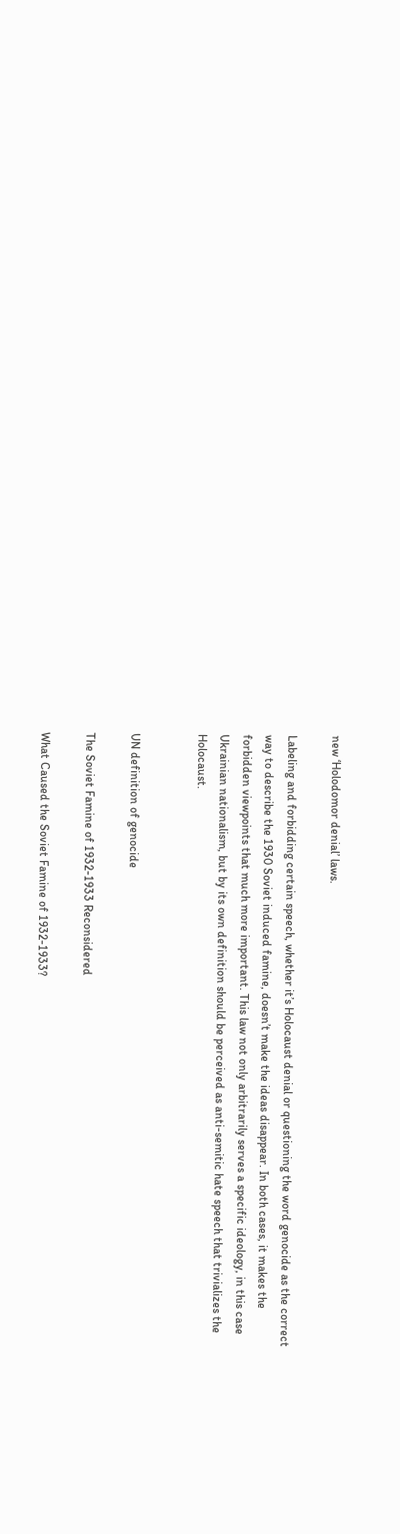new ‘Holodomor denial’ laws.

Labeling and forbidding certain speech, whether it’s Holocaust denial or questioning the word genocide as the correct way to describe the 1930 Soviet induced famine, doesn’t make the ideas disappear. In both cases, it makes the forbidden viewpoints that much more important. This law not only arbitrarily serves a specific ideology, in this case Ukrainian nationalism, but by its own definition should be perceived as anti-semitic hate speech that trivializes the Holocaust.


UN definition of genocide

The Soviet Famine of 1932-1933 Reconsidered

What Caused the Soviet Famine of 1932-1933?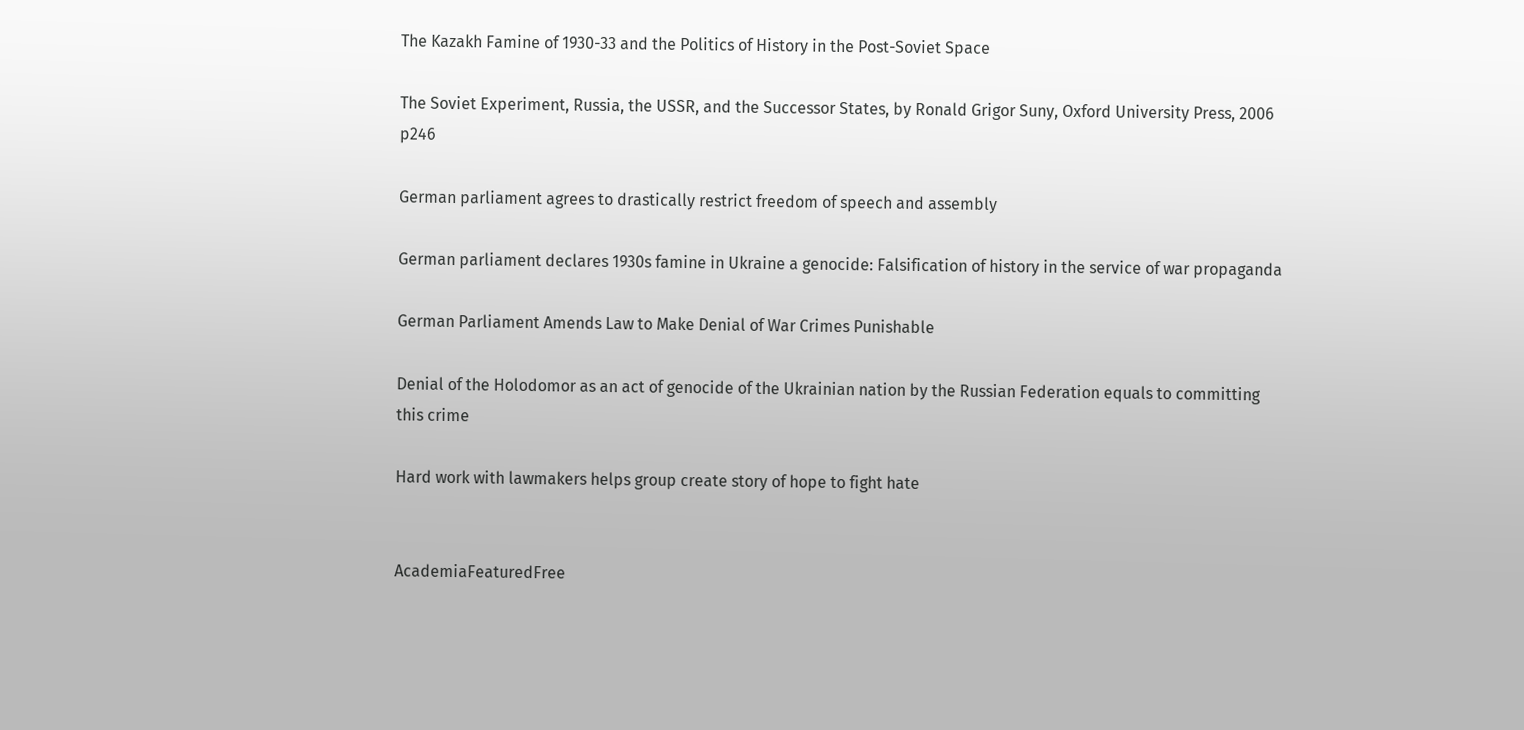The Kazakh Famine of 1930-33 and the Politics of History in the Post-Soviet Space

The Soviet Experiment, Russia, the USSR, and the Successor States, by Ronald Grigor Suny, Oxford University Press, 2006 p246

German parliament agrees to drastically restrict freedom of speech and assembly

German parliament declares 1930s famine in Ukraine a genocide: Falsification of history in the service of war propaganda

German Parliament Amends Law to Make Denial of War Crimes Punishable

Denial of the Holodomor as an act of genocide of the Ukrainian nation by the Russian Federation equals to committing this crime

Hard work with lawmakers helps group create story of hope to fight hate


AcademiaFeaturedFree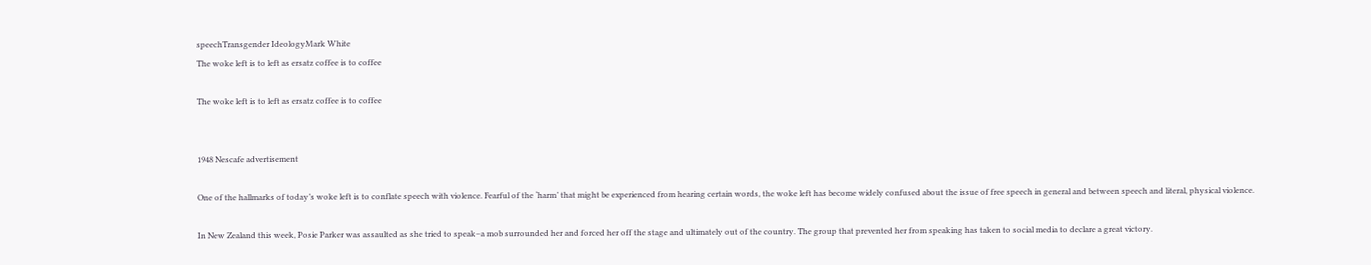speechTransgender IdeologyMark White
The woke left is to left as ersatz coffee is to coffee

The woke left is to left as ersatz coffee is to coffee


1948 Nescafe advertisement

One of the hallmarks of today’s woke left is to conflate speech with violence. Fearful of the ‘harm’ that might be experienced from hearing certain words, the woke left has become widely confused about the issue of free speech in general and between speech and literal, physical violence.

In New Zealand this week, Posie Parker was assaulted as she tried to speak–a mob surrounded her and forced her off the stage and ultimately out of the country. The group that prevented her from speaking has taken to social media to declare a great victory.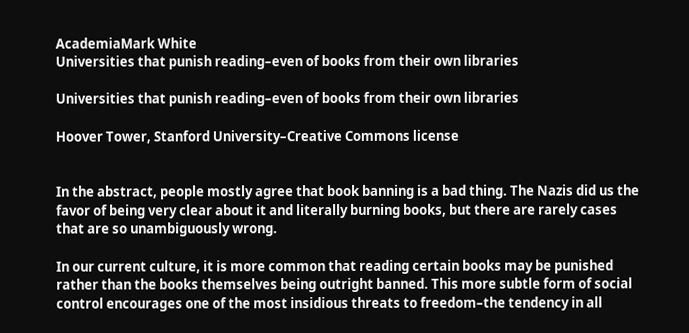AcademiaMark White
Universities that punish reading–even of books from their own libraries

Universities that punish reading–even of books from their own libraries

Hoover Tower, Stanford University–Creative Commons license


In the abstract, people mostly agree that book banning is a bad thing. The Nazis did us the favor of being very clear about it and literally burning books, but there are rarely cases that are so unambiguously wrong.

In our current culture, it is more common that reading certain books may be punished rather than the books themselves being outright banned. This more subtle form of social control encourages one of the most insidious threats to freedom–the tendency in all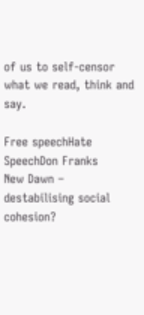of us to self-censor what we read, think and say.

Free speechHate SpeechDon Franks
New Dawn – destabilising social cohesion?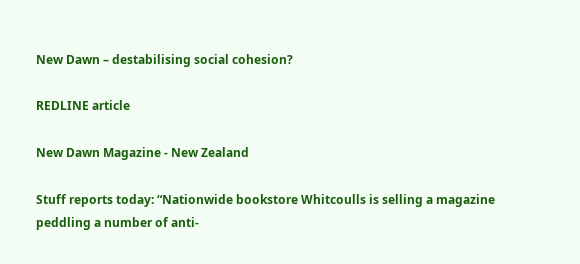New Dawn – destabilising social cohesion?

REDLINE article

New Dawn Magazine - New Zealand

Stuff reports today: “Nationwide bookstore Whitcoulls is selling a magazine peddling a number of anti-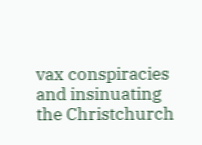vax conspiracies and insinuating the Christchurch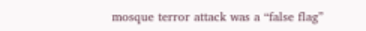mosque terror attack was a “false flag”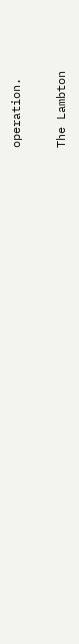operation.

The Lambton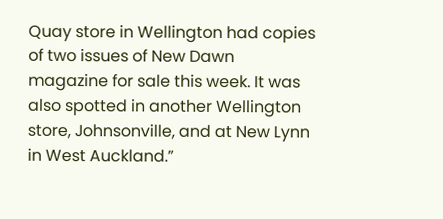Quay store in Wellington had copies of two issues of New Dawn magazine for sale this week. It was also spotted in another Wellington store, Johnsonville, and at New Lynn in West Auckland.”